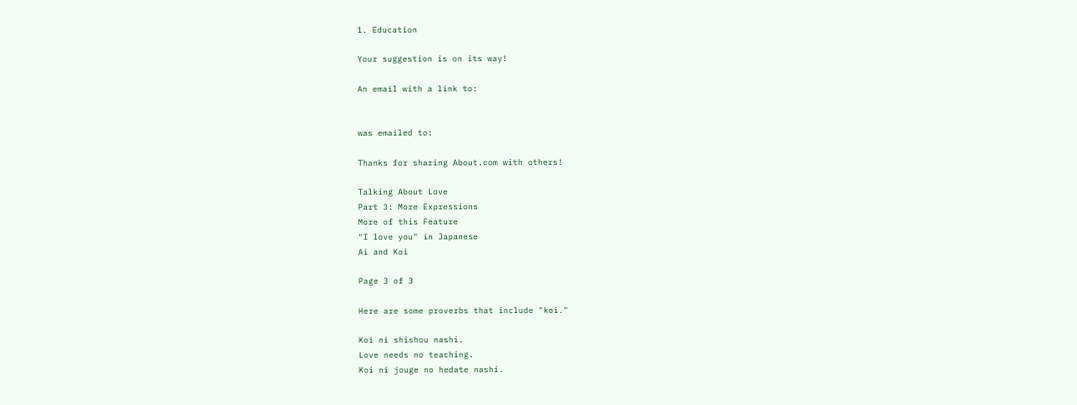1. Education

Your suggestion is on its way!

An email with a link to:


was emailed to:

Thanks for sharing About.com with others!

Talking About Love
Part 3: More Expressions
More of this Feature
"I love you" in Japanese
Ai and Koi

Page 3 of 3

Here are some proverbs that include "koi."

Koi ni shishou nashi.
Love needs no teaching.
Koi ni jouge no hedate nashi.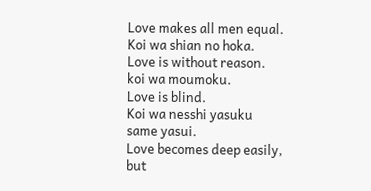Love makes all men equal.
Koi wa shian no hoka.
Love is without reason.
koi wa moumoku.
Love is blind.
Koi wa nesshi yasuku
same yasui.
Love becomes deep easily,
but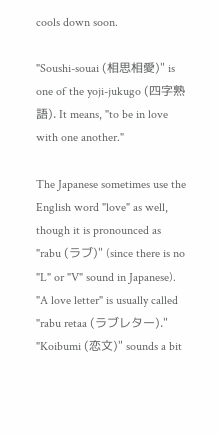cools down soon.

"Soushi-souai (相思相愛)" is one of the yoji-jukugo (四字熟語). It means, "to be in love with one another."

The Japanese sometimes use the English word "love" as well, though it is pronounced as "rabu (ラブ)" (since there is no "L" or "V" sound in Japanese). "A love letter" is usually called "rabu retaa (ラブレター)." "Koibumi (恋文)" sounds a bit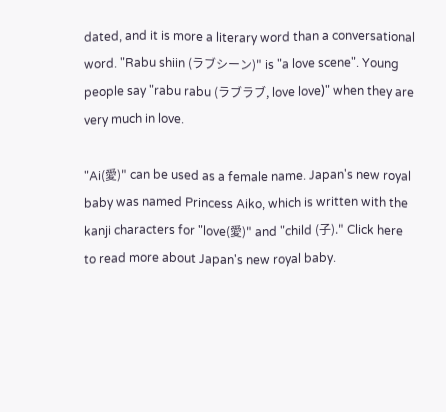dated, and it is more a literary word than a conversational word. "Rabu shiin (ラブシーン)" is "a love scene". Young people say "rabu rabu (ラブラブ, love love)" when they are very much in love.

"Ai(愛)" can be used as a female name. Japan's new royal baby was named Princess Aiko, which is written with the kanji characters for "love(愛)" and "child (子)." Click here to read more about Japan's new royal baby.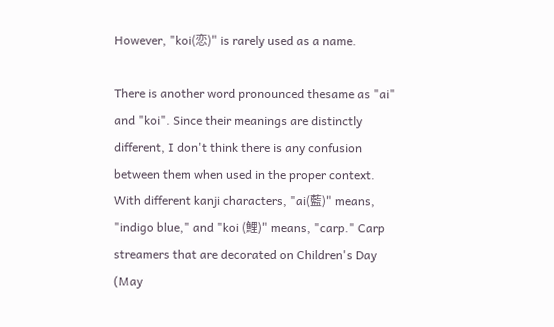However, "koi(恋)" is rarely used as a name.

There is another word pronounced thesame as "ai" and "koi". Since their meanings are distinctly different, I don't think there is any confusion between them when used in the proper context. With different kanji characters, "ai(藍)" means, "indigo blue," and "koi (鯉)" means, "carp." Carp streamers that are decorated on Children's Day (May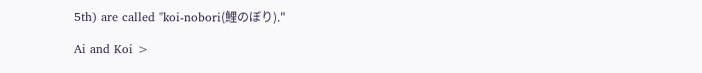5th) are called "koi-nobori(鯉のぼり)."

Ai and Koi >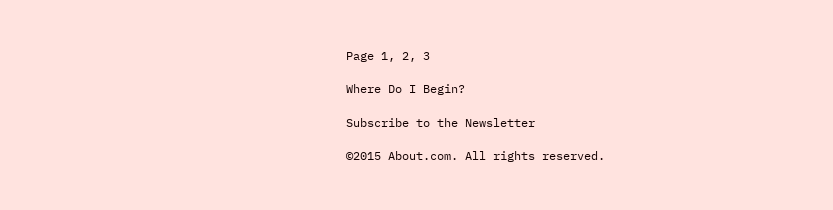Page 1, 2, 3

Where Do I Begin?

Subscribe to the Newsletter

©2015 About.com. All rights reserved.